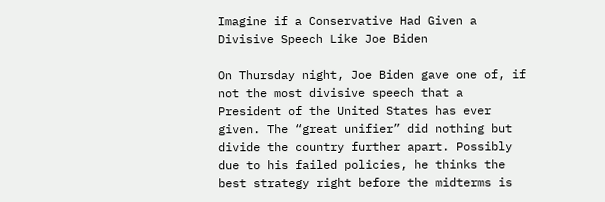Imagine if a Conservative Had Given a Divisive Speech Like Joe Biden

On Thursday night, Joe Biden gave one of, if not the most divisive speech that a President of the United States has ever given. The “great unifier” did nothing but divide the country further apart. Possibly due to his failed policies, he thinks the best strategy right before the midterms is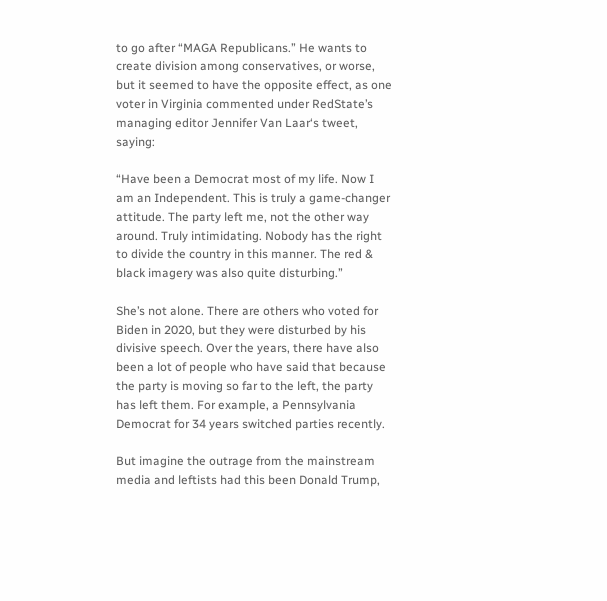to go after “MAGA Republicans.” He wants to create division among conservatives, or worse, but it seemed to have the opposite effect, as one voter in Virginia commented under RedState’s managing editor Jennifer Van Laar‘s tweet, saying:

“Have been a Democrat most of my life. Now I am an Independent. This is truly a game-changer attitude. The party left me, not the other way around. Truly intimidating. Nobody has the right to divide the country in this manner. The red & black imagery was also quite disturbing.”

She’s not alone. There are others who voted for Biden in 2020, but they were disturbed by his divisive speech. Over the years, there have also been a lot of people who have said that because the party is moving so far to the left, the party has left them. For example, a Pennsylvania Democrat for 34 years switched parties recently.

But imagine the outrage from the mainstream media and leftists had this been Donald Trump,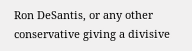Ron DeSantis, or any other conservative giving a divisive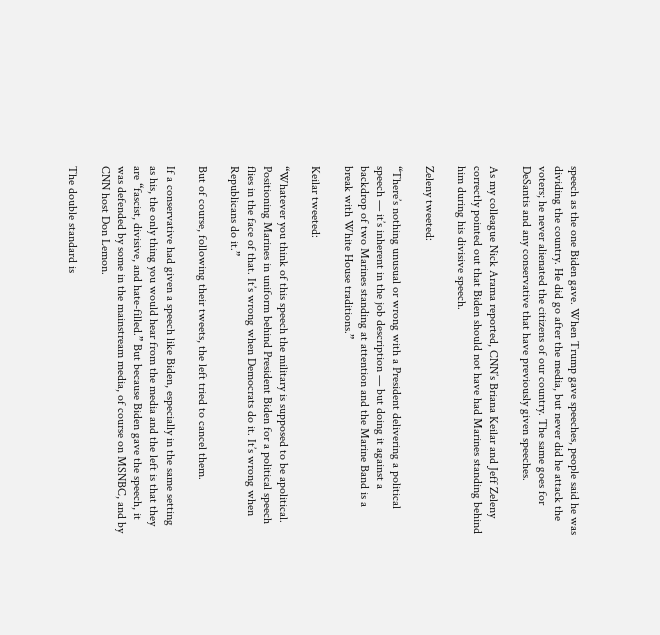speech as the one Biden gave. When Trump gave speeches, people said he was dividing the country. He did go after the media, but never did he attack the voters; he never alienated the citizens of our country. The same goes for DeSantis and any conservative that have previously given speeches.

As my colleague Nick Arama reported, CNN’s Briana Keilar and Jeff Zeleny correctly pointed out that Biden should not have had Marines standing behind him during his divisive speech.

Zeleny tweeted:

“There’s nothing unusual or wrong with a President delivering a political speech — it’s inherent in the job description — but doing it against a backdrop of two Marines standing at attention and the Marine Band is a break with White House traditions.”

Keilar tweeted:

“Whatever you think of this speech the military is supposed to be apolitical. Positioning Marines in uniform behind President Biden for a political speech flies in the face of that. It’s wrong when Democrats do it. It’s wrong when Republicans do it.”

But of course, following their tweets, the left tried to cancel them.

If a conservative had given a speech like Biden, especially in the same setting as his, the only thing you would hear from the media and the left is that they are “fascist, divisive, and hate-filled.” But because Biden gave the speech, it was defended by some in the mainstream media, of course on MSNBC, and by CNN host Don Lemon.

The double standard is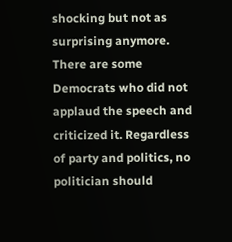shocking but not as surprising anymore. There are some Democrats who did not applaud the speech and criticized it. Regardless of party and politics, no politician should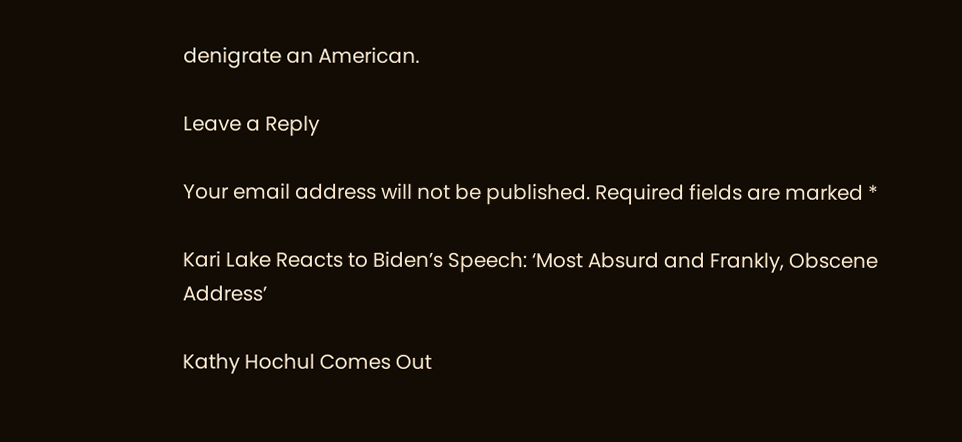denigrate an American.

Leave a Reply

Your email address will not be published. Required fields are marked *

Kari Lake Reacts to Biden’s Speech: ‘Most Absurd and Frankly, Obscene Address’

Kathy Hochul Comes Out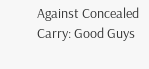Against Concealed Carry: Good Guys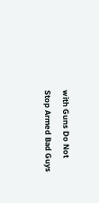with Guns Do Not Stop Armed Bad Guys